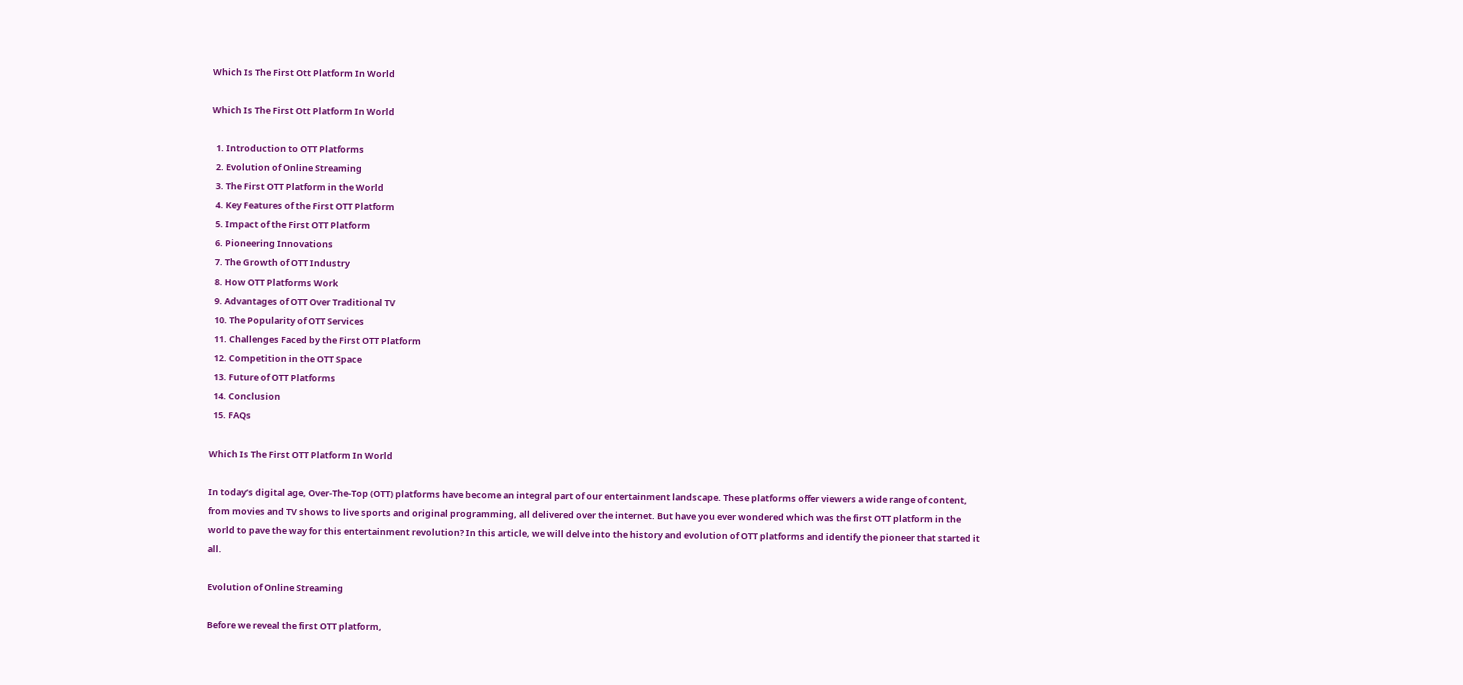Which Is The First Ott Platform In World

Which Is The First Ott Platform In World

  1. Introduction to OTT Platforms
  2. Evolution of Online Streaming
  3. The First OTT Platform in the World
  4. Key Features of the First OTT Platform
  5. Impact of the First OTT Platform
  6. Pioneering Innovations
  7. The Growth of OTT Industry
  8. How OTT Platforms Work
  9. Advantages of OTT Over Traditional TV
  10. The Popularity of OTT Services
  11. Challenges Faced by the First OTT Platform
  12. Competition in the OTT Space
  13. Future of OTT Platforms
  14. Conclusion
  15. FAQs

Which Is The First OTT Platform In World

In today’s digital age, Over-The-Top (OTT) platforms have become an integral part of our entertainment landscape. These platforms offer viewers a wide range of content, from movies and TV shows to live sports and original programming, all delivered over the internet. But have you ever wondered which was the first OTT platform in the world to pave the way for this entertainment revolution? In this article, we will delve into the history and evolution of OTT platforms and identify the pioneer that started it all.

Evolution of Online Streaming

Before we reveal the first OTT platform,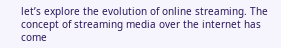let’s explore the evolution of online streaming. The concept of streaming media over the internet has come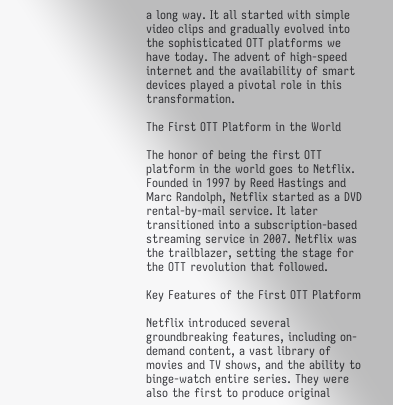a long way. It all started with simple video clips and gradually evolved into the sophisticated OTT platforms we have today. The advent of high-speed internet and the availability of smart devices played a pivotal role in this transformation.

The First OTT Platform in the World

The honor of being the first OTT platform in the world goes to Netflix. Founded in 1997 by Reed Hastings and Marc Randolph, Netflix started as a DVD rental-by-mail service. It later transitioned into a subscription-based streaming service in 2007. Netflix was the trailblazer, setting the stage for the OTT revolution that followed.

Key Features of the First OTT Platform

Netflix introduced several groundbreaking features, including on-demand content, a vast library of movies and TV shows, and the ability to binge-watch entire series. They were also the first to produce original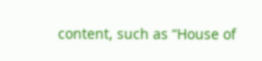content, such as “House of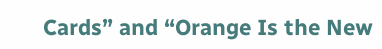Cards” and “Orange Is the New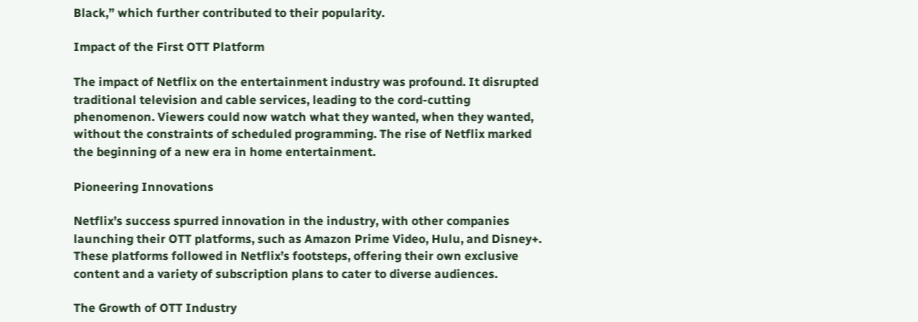Black,” which further contributed to their popularity.

Impact of the First OTT Platform

The impact of Netflix on the entertainment industry was profound. It disrupted traditional television and cable services, leading to the cord-cutting phenomenon. Viewers could now watch what they wanted, when they wanted, without the constraints of scheduled programming. The rise of Netflix marked the beginning of a new era in home entertainment.

Pioneering Innovations

Netflix’s success spurred innovation in the industry, with other companies launching their OTT platforms, such as Amazon Prime Video, Hulu, and Disney+. These platforms followed in Netflix’s footsteps, offering their own exclusive content and a variety of subscription plans to cater to diverse audiences.

The Growth of OTT Industry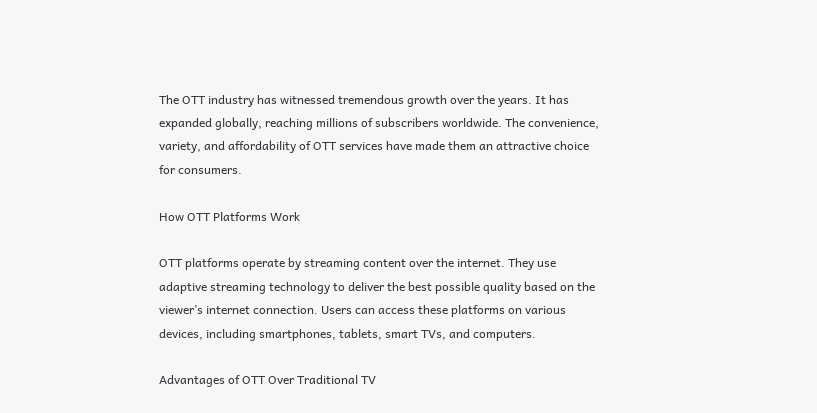The OTT industry has witnessed tremendous growth over the years. It has expanded globally, reaching millions of subscribers worldwide. The convenience, variety, and affordability of OTT services have made them an attractive choice for consumers.

How OTT Platforms Work

OTT platforms operate by streaming content over the internet. They use adaptive streaming technology to deliver the best possible quality based on the viewer’s internet connection. Users can access these platforms on various devices, including smartphones, tablets, smart TVs, and computers.

Advantages of OTT Over Traditional TV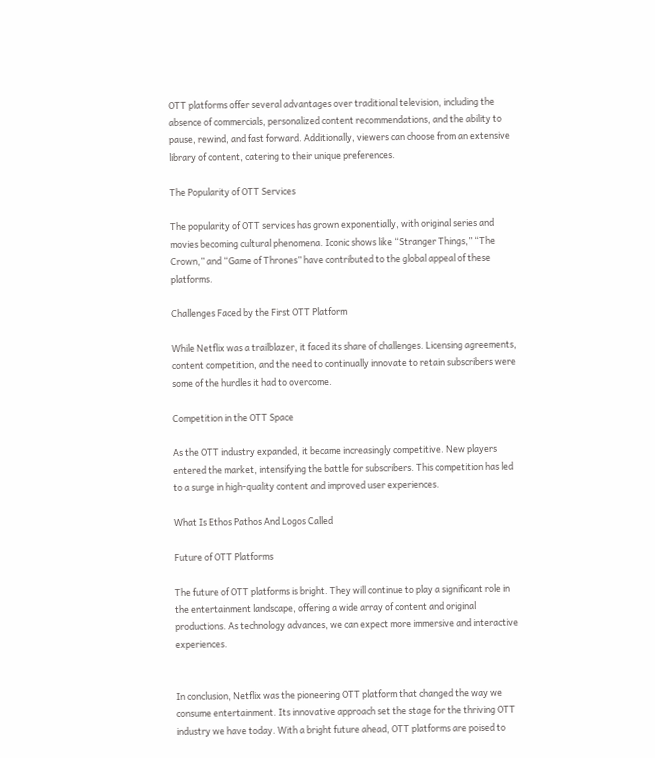OTT platforms offer several advantages over traditional television, including the absence of commercials, personalized content recommendations, and the ability to pause, rewind, and fast forward. Additionally, viewers can choose from an extensive library of content, catering to their unique preferences.

The Popularity of OTT Services

The popularity of OTT services has grown exponentially, with original series and movies becoming cultural phenomena. Iconic shows like “Stranger Things,” “The Crown,” and “Game of Thrones” have contributed to the global appeal of these platforms.

Challenges Faced by the First OTT Platform

While Netflix was a trailblazer, it faced its share of challenges. Licensing agreements, content competition, and the need to continually innovate to retain subscribers were some of the hurdles it had to overcome.

Competition in the OTT Space

As the OTT industry expanded, it became increasingly competitive. New players entered the market, intensifying the battle for subscribers. This competition has led to a surge in high-quality content and improved user experiences.

What Is Ethos Pathos And Logos Called

Future of OTT Platforms

The future of OTT platforms is bright. They will continue to play a significant role in the entertainment landscape, offering a wide array of content and original productions. As technology advances, we can expect more immersive and interactive experiences.


In conclusion, Netflix was the pioneering OTT platform that changed the way we consume entertainment. Its innovative approach set the stage for the thriving OTT industry we have today. With a bright future ahead, OTT platforms are poised to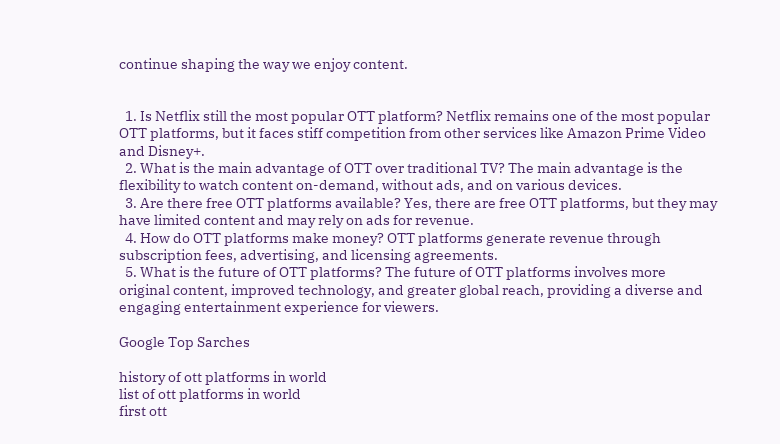continue shaping the way we enjoy content.


  1. Is Netflix still the most popular OTT platform? Netflix remains one of the most popular OTT platforms, but it faces stiff competition from other services like Amazon Prime Video and Disney+.
  2. What is the main advantage of OTT over traditional TV? The main advantage is the flexibility to watch content on-demand, without ads, and on various devices.
  3. Are there free OTT platforms available? Yes, there are free OTT platforms, but they may have limited content and may rely on ads for revenue.
  4. How do OTT platforms make money? OTT platforms generate revenue through subscription fees, advertising, and licensing agreements.
  5. What is the future of OTT platforms? The future of OTT platforms involves more original content, improved technology, and greater global reach, providing a diverse and engaging entertainment experience for viewers.

Google Top Sarches

history of ott platforms in world
list of ott platforms in world
first ott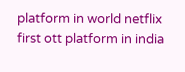platform in world netflix
first ott platform in india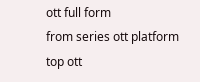ott full form
from series ott platform
top ott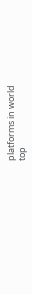platforms in world
top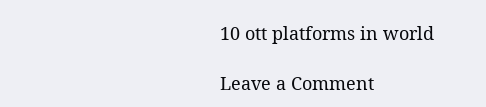10 ott platforms in world

Leave a Comment